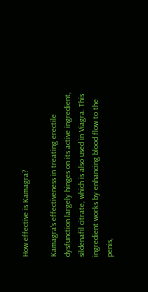How effective is Kamagra?

Kamagra's effectiveness in treating erectile dysfunction largely hinges on its active ingredient, sildenafil citrate, which is also used in Viagra. This ingredient works by enhancing blood flow to the penis,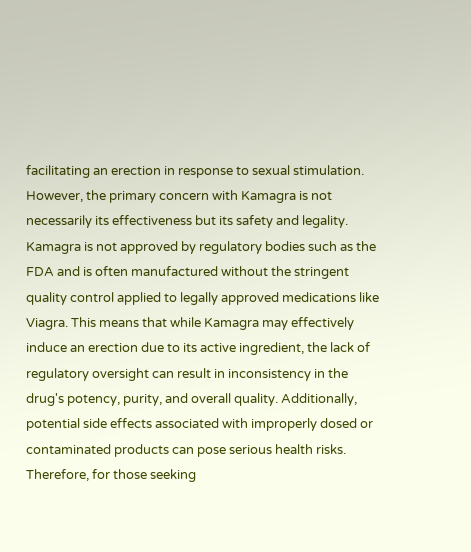facilitating an erection in response to sexual stimulation. However, the primary concern with Kamagra is not necessarily its effectiveness but its safety and legality. Kamagra is not approved by regulatory bodies such as the FDA and is often manufactured without the stringent quality control applied to legally approved medications like Viagra. This means that while Kamagra may effectively induce an erection due to its active ingredient, the lack of regulatory oversight can result in inconsistency in the drug's potency, purity, and overall quality. Additionally, potential side effects associated with improperly dosed or contaminated products can pose serious health risks. Therefore, for those seeking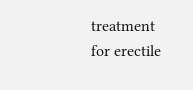treatment for erectile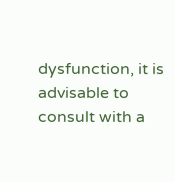dysfunction, it is advisable to consult with a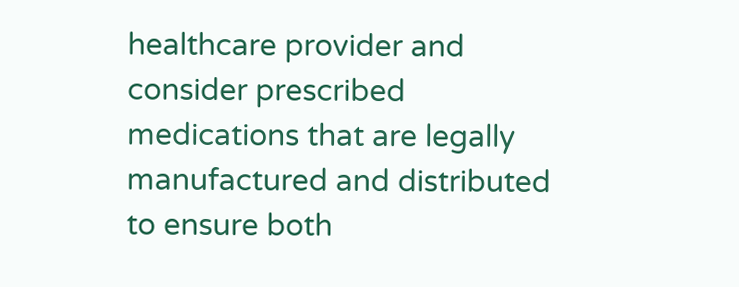healthcare provider and consider prescribed medications that are legally manufactured and distributed to ensure both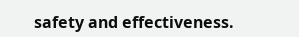safety and effectiveness.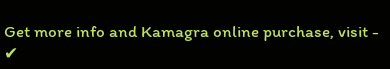Get more info and Kamagra online purchase, visit - ✔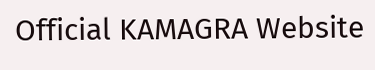Official KAMAGRA Website